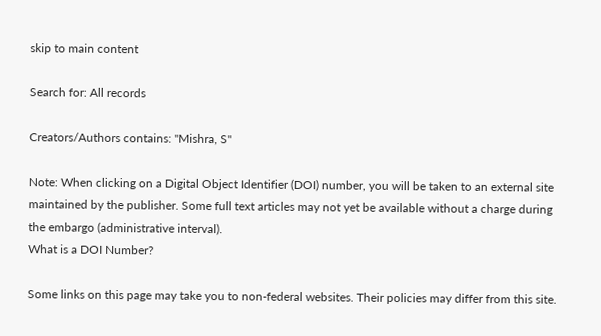skip to main content

Search for: All records

Creators/Authors contains: "Mishra, S"

Note: When clicking on a Digital Object Identifier (DOI) number, you will be taken to an external site maintained by the publisher. Some full text articles may not yet be available without a charge during the embargo (administrative interval).
What is a DOI Number?

Some links on this page may take you to non-federal websites. Their policies may differ from this site.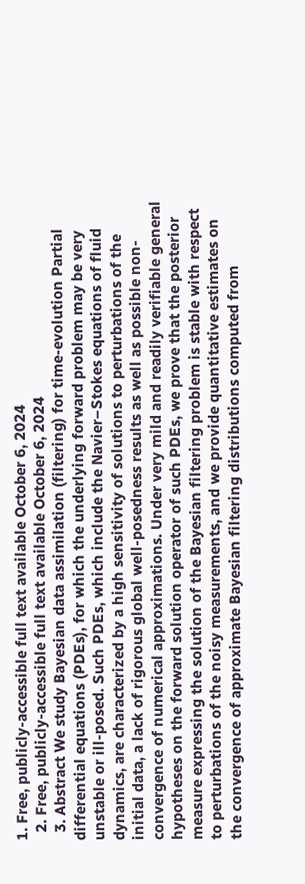1. Free, publicly-accessible full text available October 6, 2024
  2. Free, publicly-accessible full text available October 6, 2024
  3. Abstract We study Bayesian data assimilation (filtering) for time-evolution Partial differential equations (PDEs), for which the underlying forward problem may be very unstable or ill-posed. Such PDEs, which include the Navier–Stokes equations of fluid dynamics, are characterized by a high sensitivity of solutions to perturbations of the initial data, a lack of rigorous global well-posedness results as well as possible non-convergence of numerical approximations. Under very mild and readily verifiable general hypotheses on the forward solution operator of such PDEs, we prove that the posterior measure expressing the solution of the Bayesian filtering problem is stable with respect to perturbations of the noisy measurements, and we provide quantitative estimates on the convergence of approximate Bayesian filtering distributions computed from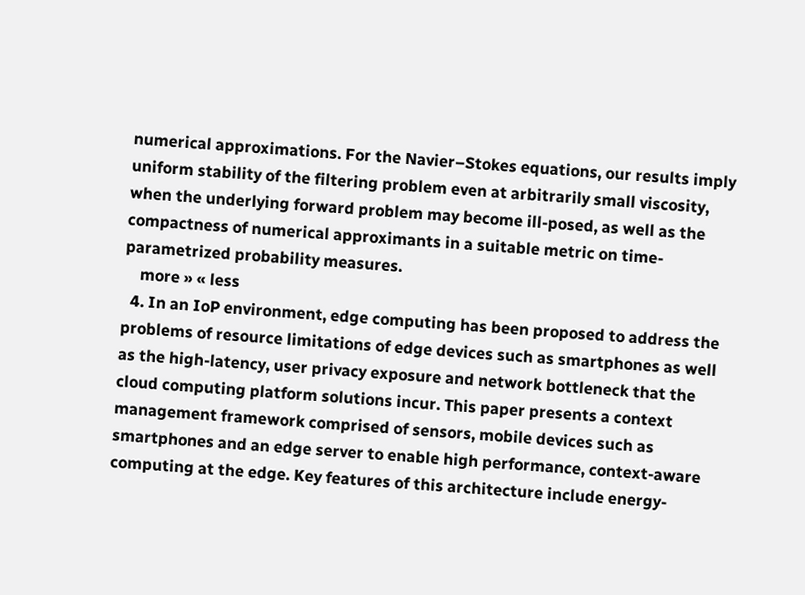numerical approximations. For the Navier–Stokes equations, our results imply uniform stability of the filtering problem even at arbitrarily small viscosity, when the underlying forward problem may become ill-posed, as well as the compactness of numerical approximants in a suitable metric on time-parametrized probability measures.
    more » « less
  4. In an IoP environment, edge computing has been proposed to address the problems of resource limitations of edge devices such as smartphones as well as the high-latency, user privacy exposure and network bottleneck that the cloud computing platform solutions incur. This paper presents a context management framework comprised of sensors, mobile devices such as smartphones and an edge server to enable high performance, context-aware computing at the edge. Key features of this architecture include energy-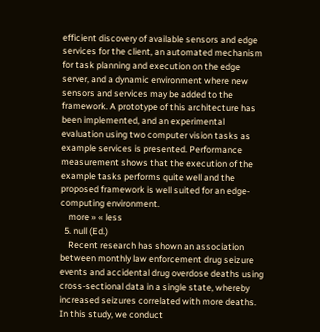efficient discovery of available sensors and edge services for the client, an automated mechanism for task planning and execution on the edge server, and a dynamic environment where new sensors and services may be added to the framework. A prototype of this architecture has been implemented, and an experimental evaluation using two computer vision tasks as example services is presented. Performance measurement shows that the execution of the example tasks performs quite well and the proposed framework is well suited for an edge-computing environment.
    more » « less
  5. null (Ed.)
    Recent research has shown an association between monthly law enforcement drug seizure events and accidental drug overdose deaths using cross-sectional data in a single state, whereby increased seizures correlated with more deaths. In this study, we conduct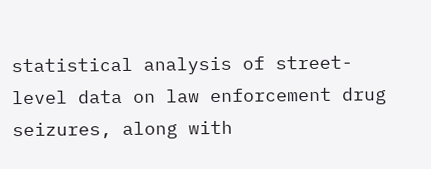statistical analysis of street-level data on law enforcement drug seizures, along with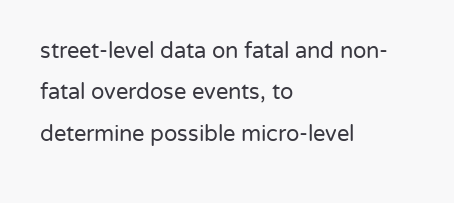street-level data on fatal and non-fatal overdose events, to determine possible micro-level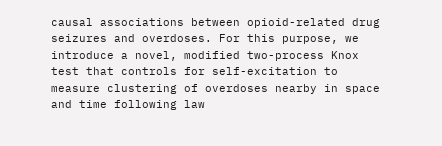causal associations between opioid-related drug seizures and overdoses. For this purpose, we introduce a novel, modified two-process Knox test that controls for self-excitation to measure clustering of overdoses nearby in space and time following law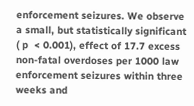enforcement seizures. We observe a small, but statistically significant ( p  < 0.001), effect of 17.7 excess non-fatal overdoses per 1000 law enforcement seizures within three weeks and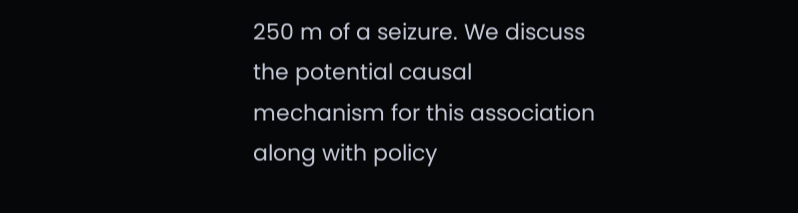250 m of a seizure. We discuss the potential causal mechanism for this association along with policy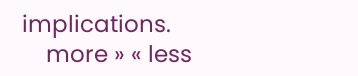implications.
    more » « less